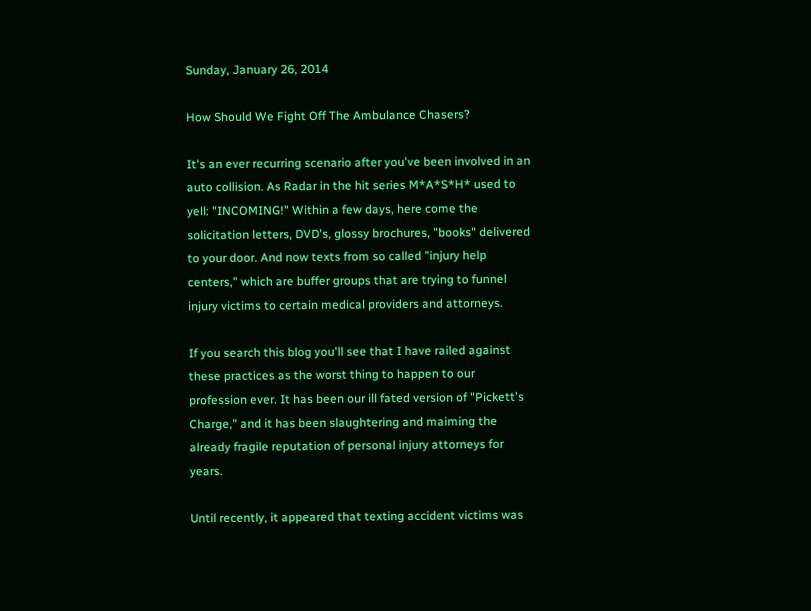Sunday, January 26, 2014

How Should We Fight Off The Ambulance Chasers?

It's an ever recurring scenario after you've been involved in an auto collision. As Radar in the hit series M*A*S*H* used to yell: "INCOMING!" Within a few days, here come the solicitation letters, DVD's, glossy brochures, "books" delivered to your door. And now texts from so called "injury help centers," which are buffer groups that are trying to funnel injury victims to certain medical providers and attorneys.

If you search this blog you'll see that I have railed against these practices as the worst thing to happen to our profession ever. It has been our ill fated version of "Pickett's Charge," and it has been slaughtering and maiming the already fragile reputation of personal injury attorneys for years.

Until recently, it appeared that texting accident victims was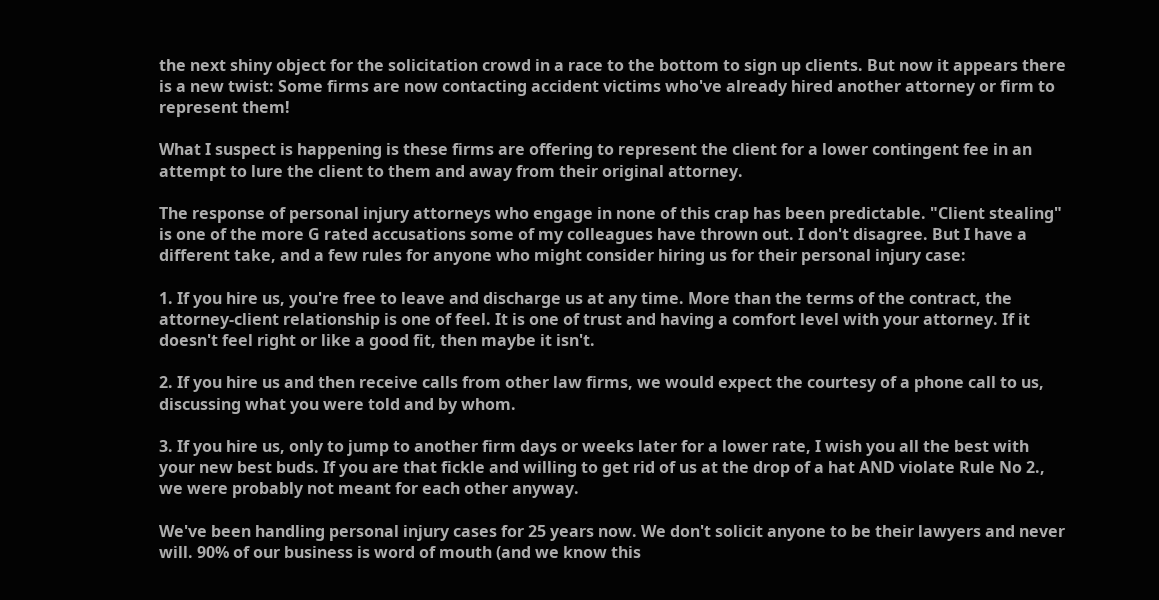the next shiny object for the solicitation crowd in a race to the bottom to sign up clients. But now it appears there is a new twist: Some firms are now contacting accident victims who've already hired another attorney or firm to represent them!

What I suspect is happening is these firms are offering to represent the client for a lower contingent fee in an attempt to lure the client to them and away from their original attorney.

The response of personal injury attorneys who engage in none of this crap has been predictable. "Client stealing" is one of the more G rated accusations some of my colleagues have thrown out. I don't disagree. But I have a different take, and a few rules for anyone who might consider hiring us for their personal injury case:

1. If you hire us, you're free to leave and discharge us at any time. More than the terms of the contract, the attorney-client relationship is one of feel. It is one of trust and having a comfort level with your attorney. If it doesn't feel right or like a good fit, then maybe it isn't.

2. If you hire us and then receive calls from other law firms, we would expect the courtesy of a phone call to us, discussing what you were told and by whom.

3. If you hire us, only to jump to another firm days or weeks later for a lower rate, I wish you all the best with your new best buds. If you are that fickle and willing to get rid of us at the drop of a hat AND violate Rule No 2., we were probably not meant for each other anyway.

We've been handling personal injury cases for 25 years now. We don't solicit anyone to be their lawyers and never will. 90% of our business is word of mouth (and we know this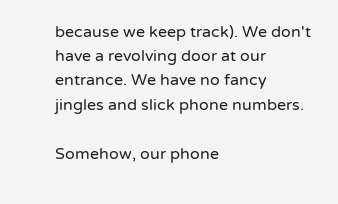because we keep track). We don't have a revolving door at our entrance. We have no fancy jingles and slick phone numbers.

Somehow, our phone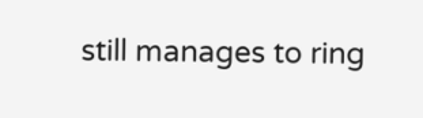still manages to ring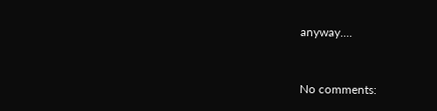anyway....


No comments: